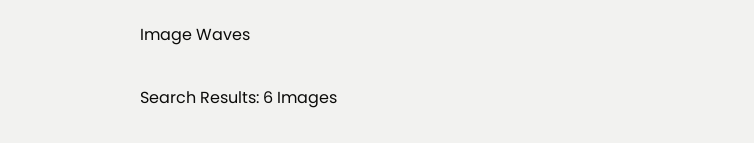Image Waves

Search Results: 6 Images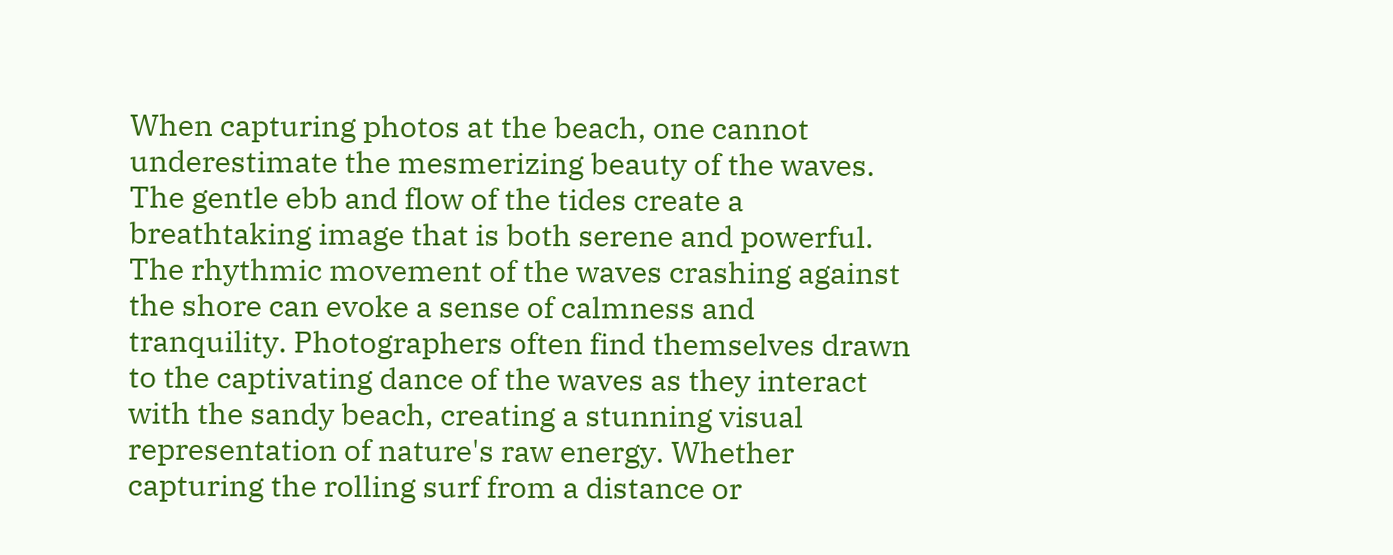When capturing photos at the beach, one cannot underestimate the mesmerizing beauty of the waves. The gentle ebb and flow of the tides create a breathtaking image that is both serene and powerful. The rhythmic movement of the waves crashing against the shore can evoke a sense of calmness and tranquility. Photographers often find themselves drawn to the captivating dance of the waves as they interact with the sandy beach, creating a stunning visual representation of nature's raw energy. Whether capturing the rolling surf from a distance or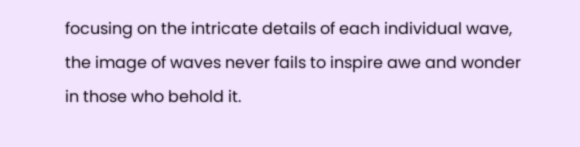focusing on the intricate details of each individual wave, the image of waves never fails to inspire awe and wonder in those who behold it.